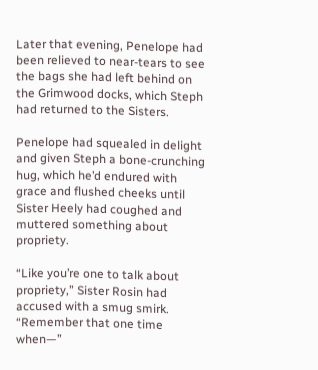Later that evening, Penelope had been relieved to near-tears to see the bags she had left behind on the Grimwood docks, which Steph had returned to the Sisters.

Penelope had squealed in delight and given Steph a bone-crunching hug, which he’d endured with grace and flushed cheeks until Sister Heely had coughed and muttered something about propriety.

“Like you’re one to talk about propriety,” Sister Rosin had accused with a smug smirk. “Remember that one time when—”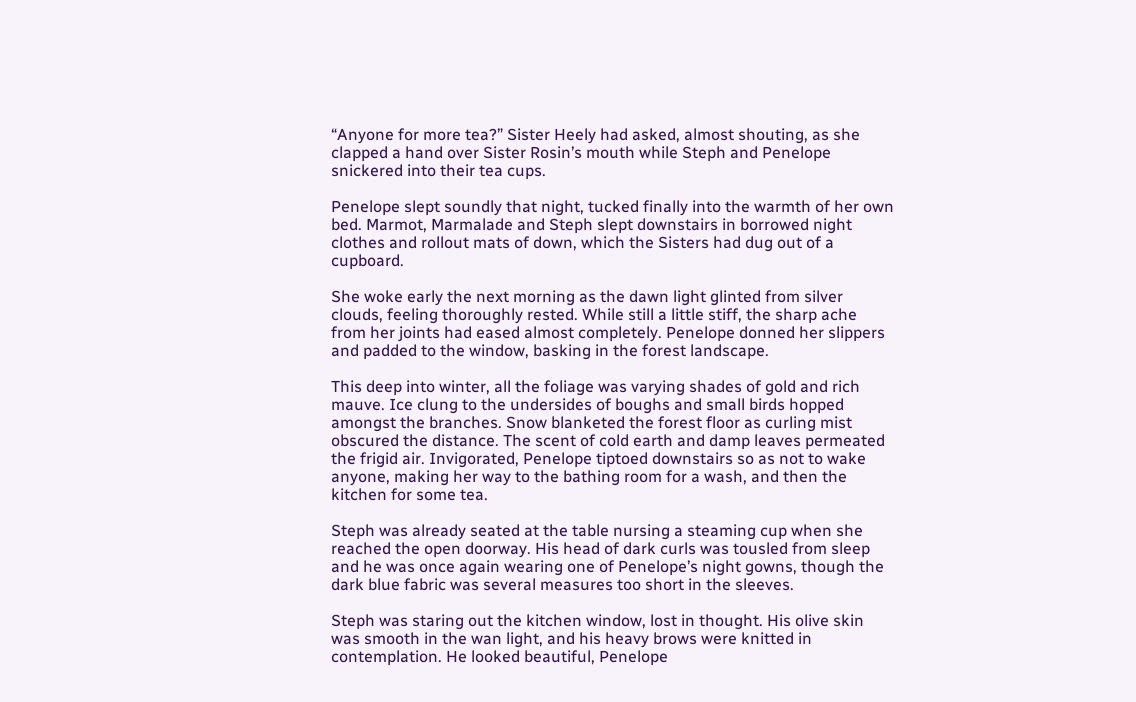“Anyone for more tea?” Sister Heely had asked, almost shouting, as she clapped a hand over Sister Rosin’s mouth while Steph and Penelope snickered into their tea cups.

Penelope slept soundly that night, tucked finally into the warmth of her own bed. Marmot, Marmalade and Steph slept downstairs in borrowed night clothes and rollout mats of down, which the Sisters had dug out of a cupboard.

She woke early the next morning as the dawn light glinted from silver clouds, feeling thoroughly rested. While still a little stiff, the sharp ache from her joints had eased almost completely. Penelope donned her slippers and padded to the window, basking in the forest landscape.

This deep into winter, all the foliage was varying shades of gold and rich mauve. Ice clung to the undersides of boughs and small birds hopped amongst the branches. Snow blanketed the forest floor as curling mist obscured the distance. The scent of cold earth and damp leaves permeated the frigid air. Invigorated, Penelope tiptoed downstairs so as not to wake anyone, making her way to the bathing room for a wash, and then the kitchen for some tea.

Steph was already seated at the table nursing a steaming cup when she reached the open doorway. His head of dark curls was tousled from sleep and he was once again wearing one of Penelope’s night gowns, though the dark blue fabric was several measures too short in the sleeves.

Steph was staring out the kitchen window, lost in thought. His olive skin was smooth in the wan light, and his heavy brows were knitted in contemplation. He looked beautiful, Penelope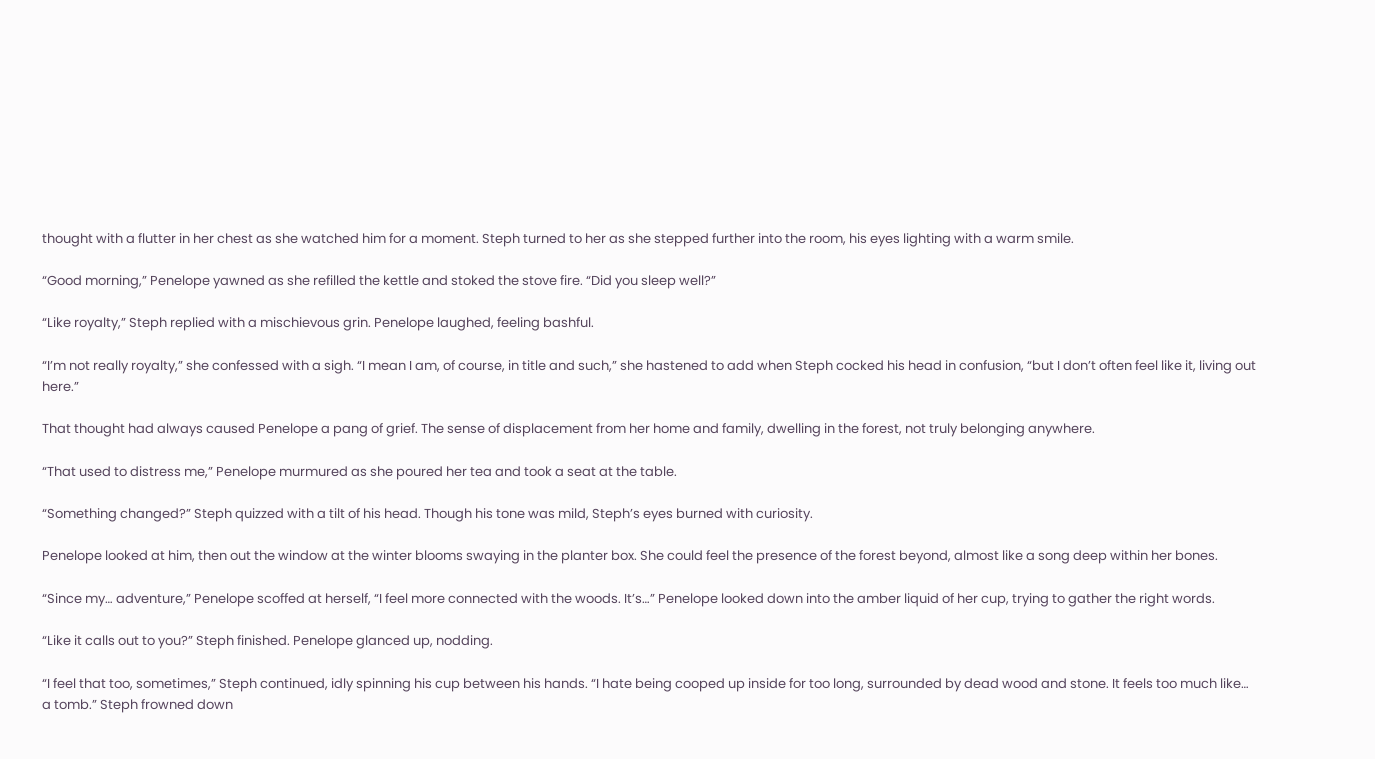thought with a flutter in her chest as she watched him for a moment. Steph turned to her as she stepped further into the room, his eyes lighting with a warm smile.

“Good morning,” Penelope yawned as she refilled the kettle and stoked the stove fire. “Did you sleep well?”

“Like royalty,” Steph replied with a mischievous grin. Penelope laughed, feeling bashful.

“I’m not really royalty,” she confessed with a sigh. “I mean I am, of course, in title and such,” she hastened to add when Steph cocked his head in confusion, “but I don’t often feel like it, living out here.”

That thought had always caused Penelope a pang of grief. The sense of displacement from her home and family, dwelling in the forest, not truly belonging anywhere.

“That used to distress me,” Penelope murmured as she poured her tea and took a seat at the table.

“Something changed?” Steph quizzed with a tilt of his head. Though his tone was mild, Steph’s eyes burned with curiosity.

Penelope looked at him, then out the window at the winter blooms swaying in the planter box. She could feel the presence of the forest beyond, almost like a song deep within her bones.

“Since my… adventure,” Penelope scoffed at herself, “I feel more connected with the woods. It’s…” Penelope looked down into the amber liquid of her cup, trying to gather the right words.

“Like it calls out to you?” Steph finished. Penelope glanced up, nodding.

“I feel that too, sometimes,” Steph continued, idly spinning his cup between his hands. “I hate being cooped up inside for too long, surrounded by dead wood and stone. It feels too much like… a tomb.” Steph frowned down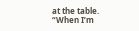at the table. “When I’m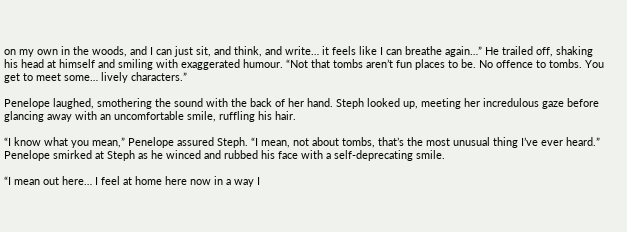on my own in the woods, and I can just sit, and think, and write… it feels like I can breathe again…” He trailed off, shaking his head at himself and smiling with exaggerated humour. “Not that tombs aren’t fun places to be. No offence to tombs. You get to meet some… lively characters.”

Penelope laughed, smothering the sound with the back of her hand. Steph looked up, meeting her incredulous gaze before glancing away with an uncomfortable smile, ruffling his hair.

“I know what you mean,” Penelope assured Steph. “I mean, not about tombs, that’s the most unusual thing I’ve ever heard.” Penelope smirked at Steph as he winced and rubbed his face with a self-deprecating smile.

“I mean out here… I feel at home here now in a way I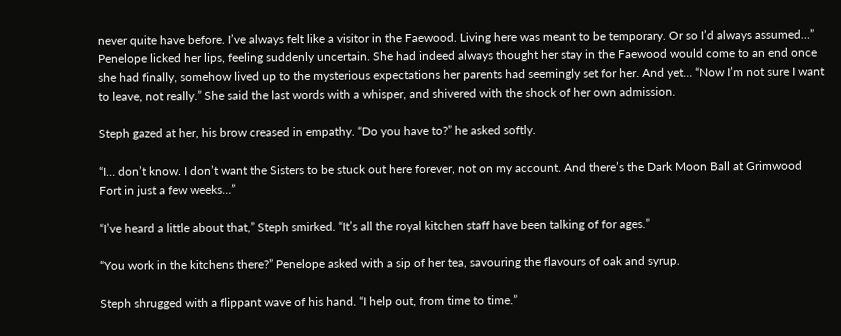never quite have before. I’ve always felt like a visitor in the Faewood. Living here was meant to be temporary. Or so I’d always assumed…” Penelope licked her lips, feeling suddenly uncertain. She had indeed always thought her stay in the Faewood would come to an end once she had finally, somehow lived up to the mysterious expectations her parents had seemingly set for her. And yet… “Now I’m not sure I want to leave, not really.” She said the last words with a whisper, and shivered with the shock of her own admission.

Steph gazed at her, his brow creased in empathy. “Do you have to?” he asked softly.

“I… don’t know. I don’t want the Sisters to be stuck out here forever, not on my account. And there’s the Dark Moon Ball at Grimwood Fort in just a few weeks…”

“I’ve heard a little about that,” Steph smirked. “It’s all the royal kitchen staff have been talking of for ages.”

“You work in the kitchens there?” Penelope asked with a sip of her tea, savouring the flavours of oak and syrup.

Steph shrugged with a flippant wave of his hand. “I help out, from time to time.”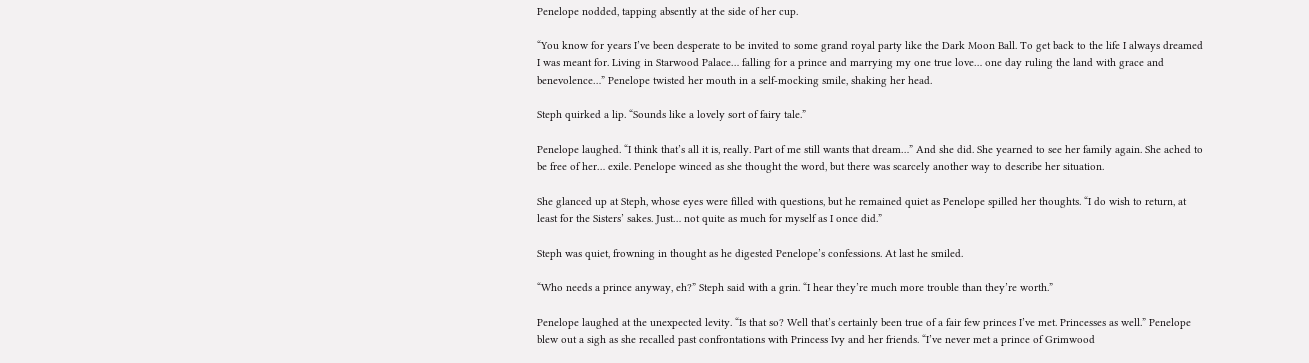Penelope nodded, tapping absently at the side of her cup.

“You know for years I’ve been desperate to be invited to some grand royal party like the Dark Moon Ball. To get back to the life I always dreamed I was meant for. Living in Starwood Palace… falling for a prince and marrying my one true love… one day ruling the land with grace and benevolence…” Penelope twisted her mouth in a self-mocking smile, shaking her head.

Steph quirked a lip. “Sounds like a lovely sort of fairy tale.”

Penelope laughed. “I think that’s all it is, really. Part of me still wants that dream…” And she did. She yearned to see her family again. She ached to be free of her… exile. Penelope winced as she thought the word, but there was scarcely another way to describe her situation.

She glanced up at Steph, whose eyes were filled with questions, but he remained quiet as Penelope spilled her thoughts. “I do wish to return, at least for the Sisters’ sakes. Just… not quite as much for myself as I once did.”

Steph was quiet, frowning in thought as he digested Penelope’s confessions. At last he smiled.

“Who needs a prince anyway, eh?” Steph said with a grin. “I hear they’re much more trouble than they’re worth.”

Penelope laughed at the unexpected levity. “Is that so? Well that’s certainly been true of a fair few princes I’ve met. Princesses as well.” Penelope blew out a sigh as she recalled past confrontations with Princess Ivy and her friends. “I’ve never met a prince of Grimwood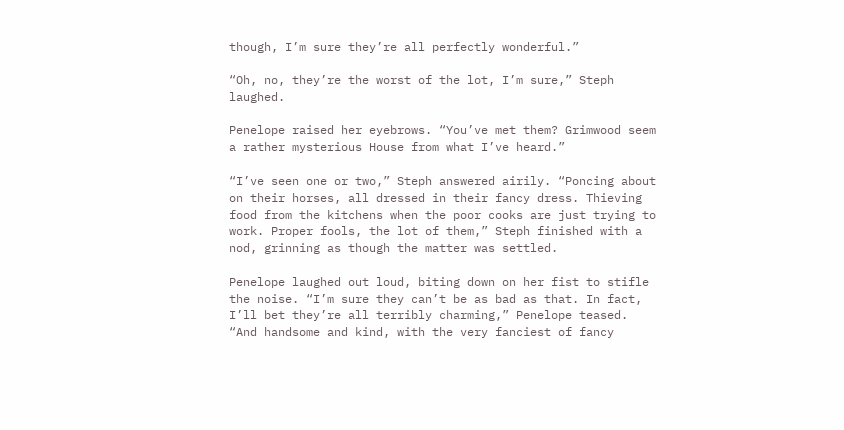though, I’m sure they’re all perfectly wonderful.”

“Oh, no, they’re the worst of the lot, I’m sure,” Steph laughed.

Penelope raised her eyebrows. “You’ve met them? Grimwood seem a rather mysterious House from what I’ve heard.”

“I’ve seen one or two,” Steph answered airily. “Poncing about on their horses, all dressed in their fancy dress. Thieving food from the kitchens when the poor cooks are just trying to work. Proper fools, the lot of them,” Steph finished with a nod, grinning as though the matter was settled.

Penelope laughed out loud, biting down on her fist to stifle the noise. “I’m sure they can’t be as bad as that. In fact, I’ll bet they’re all terribly charming,” Penelope teased. “And handsome and kind, with the very fanciest of fancy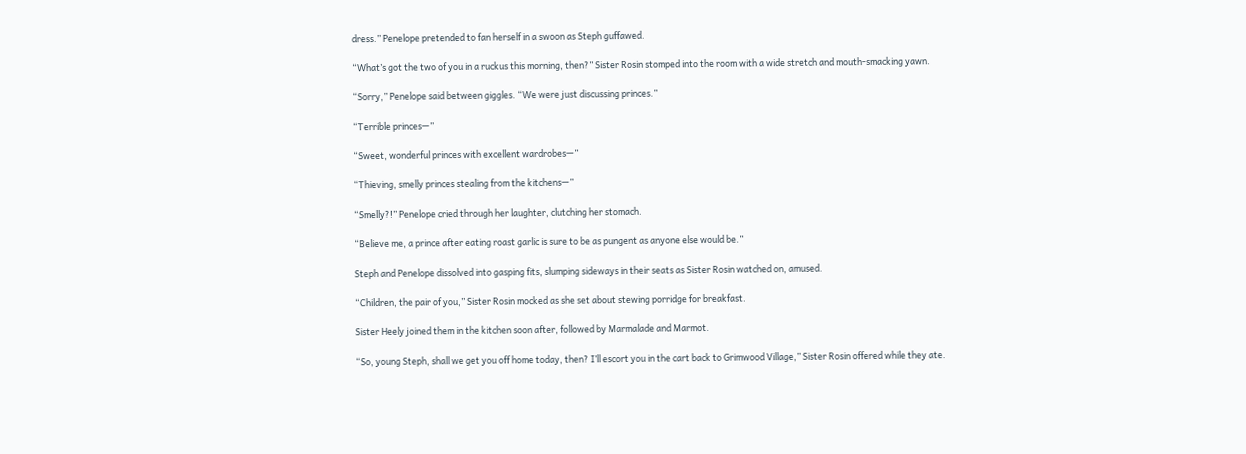dress.” Penelope pretended to fan herself in a swoon as Steph guffawed.

“What’s got the two of you in a ruckus this morning, then?” Sister Rosin stomped into the room with a wide stretch and mouth-smacking yawn.

“Sorry,” Penelope said between giggles. “We were just discussing princes.”

“Terrible princes—”

“Sweet, wonderful princes with excellent wardrobes—”

“Thieving, smelly princes stealing from the kitchens—”

“Smelly?!” Penelope cried through her laughter, clutching her stomach.

“Believe me, a prince after eating roast garlic is sure to be as pungent as anyone else would be.”

Steph and Penelope dissolved into gasping fits, slumping sideways in their seats as Sister Rosin watched on, amused.

“Children, the pair of you,” Sister Rosin mocked as she set about stewing porridge for breakfast.

Sister Heely joined them in the kitchen soon after, followed by Marmalade and Marmot.

“So, young Steph, shall we get you off home today, then? I’ll escort you in the cart back to Grimwood Village,” Sister Rosin offered while they ate.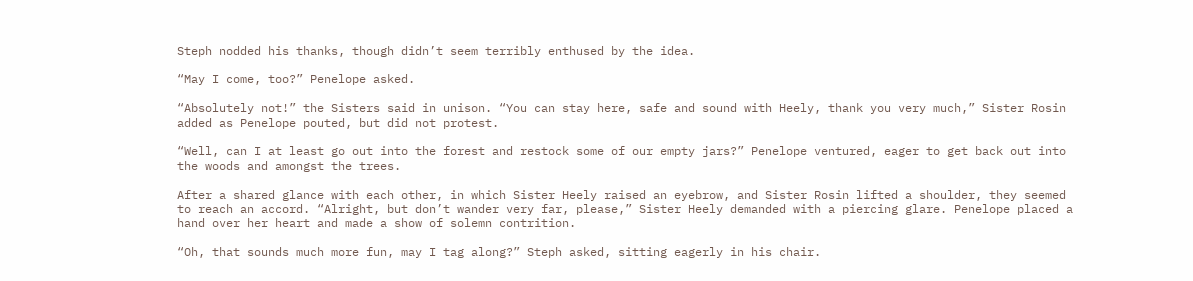Steph nodded his thanks, though didn’t seem terribly enthused by the idea.

“May I come, too?” Penelope asked.

“Absolutely not!” the Sisters said in unison. “You can stay here, safe and sound with Heely, thank you very much,” Sister Rosin added as Penelope pouted, but did not protest.

“Well, can I at least go out into the forest and restock some of our empty jars?” Penelope ventured, eager to get back out into the woods and amongst the trees.

After a shared glance with each other, in which Sister Heely raised an eyebrow, and Sister Rosin lifted a shoulder, they seemed to reach an accord. “Alright, but don’t wander very far, please,” Sister Heely demanded with a piercing glare. Penelope placed a hand over her heart and made a show of solemn contrition.

“Oh, that sounds much more fun, may I tag along?” Steph asked, sitting eagerly in his chair.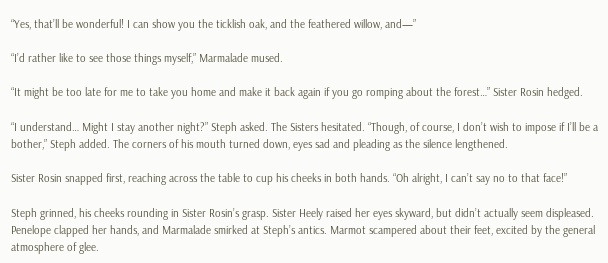“Yes, that’ll be wonderful! I can show you the ticklish oak, and the feathered willow, and—”

“I’d rather like to see those things myself,” Marmalade mused.

“It might be too late for me to take you home and make it back again if you go romping about the forest…” Sister Rosin hedged.

“I understand… Might I stay another night?” Steph asked. The Sisters hesitated. “Though, of course, I don’t wish to impose if I’ll be a bother,” Steph added. The corners of his mouth turned down, eyes sad and pleading as the silence lengthened.

Sister Rosin snapped first, reaching across the table to cup his cheeks in both hands. “Oh alright, I can’t say no to that face!”

Steph grinned, his cheeks rounding in Sister Rosin’s grasp. Sister Heely raised her eyes skyward, but didn’t actually seem displeased. Penelope clapped her hands, and Marmalade smirked at Steph’s antics. Marmot scampered about their feet, excited by the general atmosphere of glee.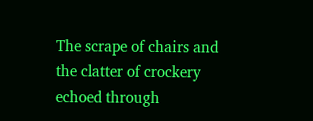The scrape of chairs and the clatter of crockery echoed through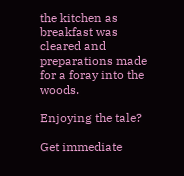the kitchen as breakfast was cleared and preparations made for a foray into the woods.

Enjoying the tale?

Get immediate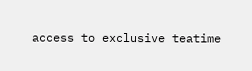access to exclusive teatime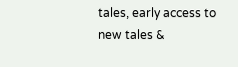tales, early access to new tales &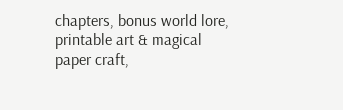chapters, bonus world lore, printable art & magical paper craft,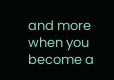and more when you become a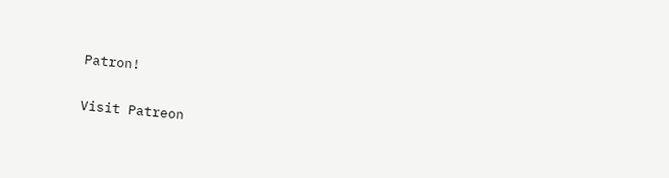Patron!

Visit Patreon